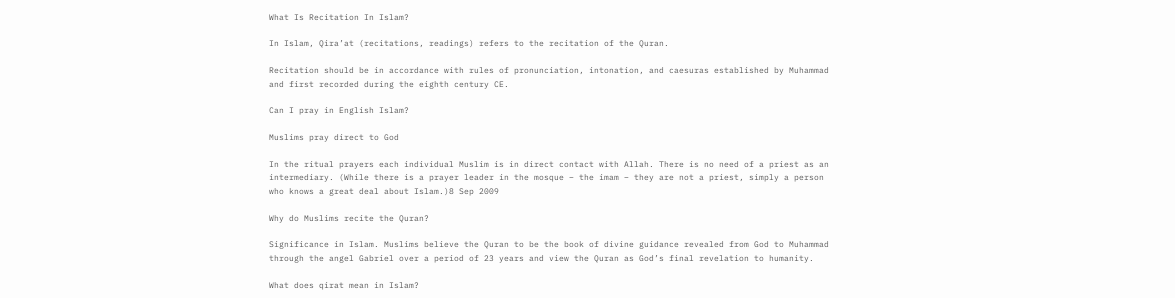What Is Recitation In Islam?

In Islam, Qira’at (recitations, readings) refers to the recitation of the Quran.

Recitation should be in accordance with rules of pronunciation, intonation, and caesuras established by Muhammad and first recorded during the eighth century CE.

Can I pray in English Islam?

Muslims pray direct to God

In the ritual prayers each individual Muslim is in direct contact with Allah. There is no need of a priest as an intermediary. (While there is a prayer leader in the mosque – the imam – they are not a priest, simply a person who knows a great deal about Islam.)8 Sep 2009

Why do Muslims recite the Quran?

Significance in Islam. Muslims believe the Quran to be the book of divine guidance revealed from God to Muhammad through the angel Gabriel over a period of 23 years and view the Quran as God’s final revelation to humanity.

What does qirat mean in Islam?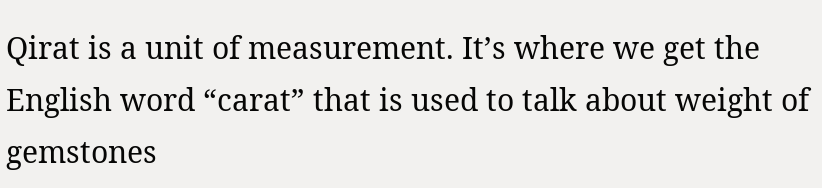Qirat is a unit of measurement. It’s where we get the English word “carat” that is used to talk about weight of gemstones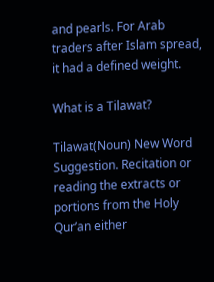and pearls. For Arab traders after Islam spread, it had a defined weight.

What is a Tilawat?

Tilawat(Noun) New Word Suggestion. Recitation or reading the extracts or portions from the Holy Qur’an either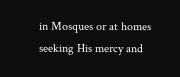in Mosques or at homes seeking His mercy and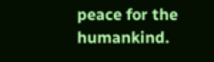peace for the humankind.